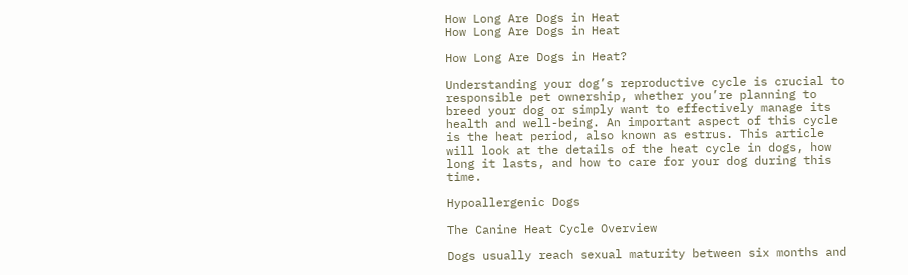How Long Are Dogs in Heat
How Long Are Dogs in Heat

How Long Are Dogs in Heat?

Understanding your dog’s reproductive cycle is crucial to responsible pet ownership, whether you’re planning to breed your dog or simply want to effectively manage its health and well-being. An important aspect of this cycle is the heat period, also known as estrus. This article will look at the details of the heat cycle in dogs, how long it lasts, and how to care for your dog during this time.

Hypoallergenic Dogs

The Canine Heat Cycle Overview

Dogs usually reach sexual maturity between six months and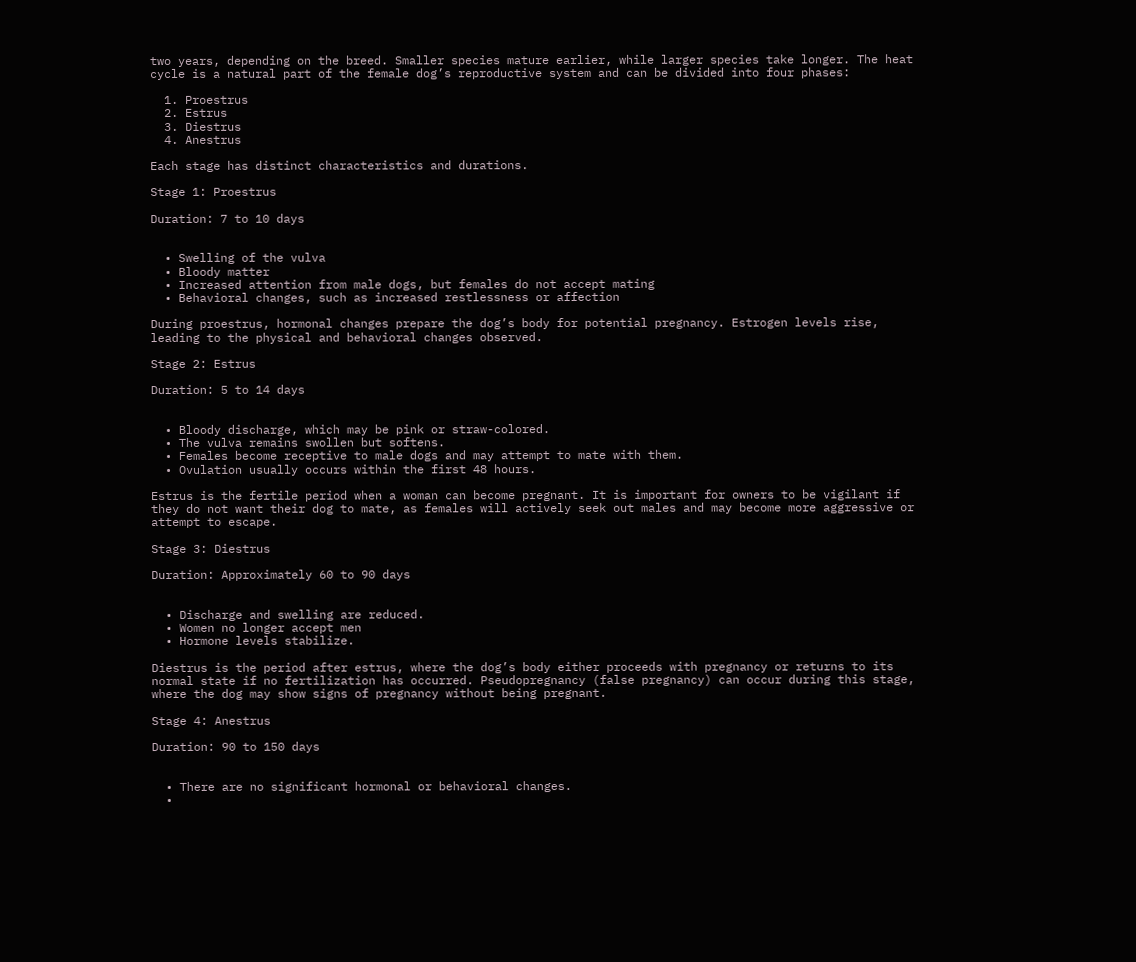two years, depending on the breed. Smaller species mature earlier, while larger species take longer. The heat cycle is a natural part of the female dog’s reproductive system and can be divided into four phases:

  1. Proestrus
  2. Estrus
  3. Diestrus
  4. Anestrus

Each stage has distinct characteristics and durations.

Stage 1: Proestrus

Duration: 7 to 10 days


  • Swelling of the vulva
  • Bloody matter
  • Increased attention from male dogs, but females do not accept mating
  • Behavioral changes, such as increased restlessness or affection

During proestrus, hormonal changes prepare the dog’s body for potential pregnancy. Estrogen levels rise, leading to the physical and behavioral changes observed.

Stage 2: Estrus

Duration: 5 to 14 days


  • Bloody discharge, which may be pink or straw-colored.
  • The vulva remains swollen but softens.
  • Females become receptive to male dogs and may attempt to mate with them.
  • Ovulation usually occurs within the first 48 hours.

Estrus is the fertile period when a woman can become pregnant. It is important for owners to be vigilant if they do not want their dog to mate, as females will actively seek out males and may become more aggressive or attempt to escape.

Stage 3: Diestrus

Duration: Approximately 60 to 90 days


  • Discharge and swelling are reduced.
  • Women no longer accept men
  • Hormone levels stabilize.

Diestrus is the period after estrus, where the dog’s body either proceeds with pregnancy or returns to its normal state if no fertilization has occurred. Pseudopregnancy (false pregnancy) can occur during this stage, where the dog may show signs of pregnancy without being pregnant.

Stage 4: Anestrus

Duration: 90 to 150 days


  • There are no significant hormonal or behavioral changes.
  •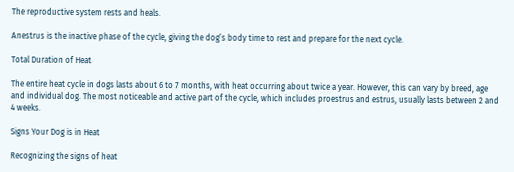The reproductive system rests and heals.

Anestrus is the inactive phase of the cycle, giving the dog’s body time to rest and prepare for the next cycle.

Total Duration of Heat

The entire heat cycle in dogs lasts about 6 to 7 months, with heat occurring about twice a year. However, this can vary by breed, age and individual dog. The most noticeable and active part of the cycle, which includes proestrus and estrus, usually lasts between 2 and 4 weeks.

Signs Your Dog is in Heat

Recognizing the signs of heat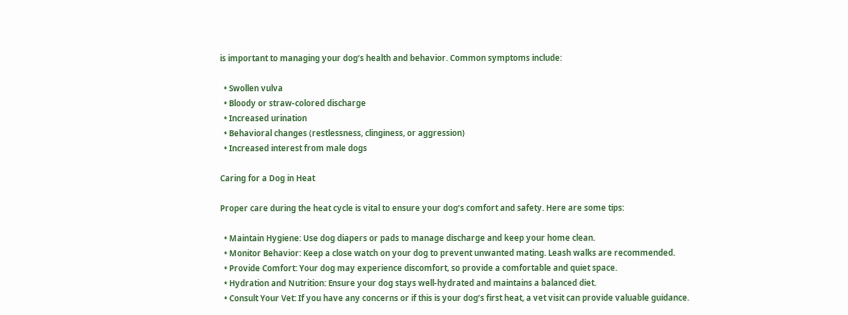is important to managing your dog’s health and behavior. Common symptoms include:

  • Swollen vulva
  • Bloody or straw-colored discharge
  • Increased urination
  • Behavioral changes (restlessness, clinginess, or aggression)
  • Increased interest from male dogs

Caring for a Dog in Heat

Proper care during the heat cycle is vital to ensure your dog’s comfort and safety. Here are some tips:

  • Maintain Hygiene: Use dog diapers or pads to manage discharge and keep your home clean.
  • Monitor Behavior: Keep a close watch on your dog to prevent unwanted mating. Leash walks are recommended.
  • Provide Comfort: Your dog may experience discomfort, so provide a comfortable and quiet space.
  • Hydration and Nutrition: Ensure your dog stays well-hydrated and maintains a balanced diet.
  • Consult Your Vet: If you have any concerns or if this is your dog’s first heat, a vet visit can provide valuable guidance.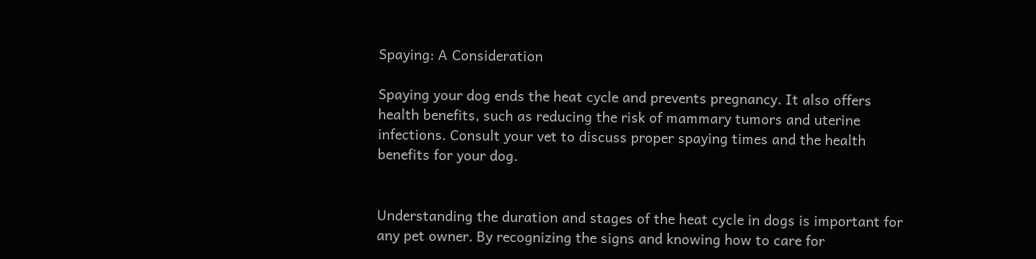Spaying: A Consideration

Spaying your dog ends the heat cycle and prevents pregnancy. It also offers health benefits, such as reducing the risk of mammary tumors and uterine infections. Consult your vet to discuss proper spaying times and the health benefits for your dog.


Understanding the duration and stages of the heat cycle in dogs is important for any pet owner. By recognizing the signs and knowing how to care for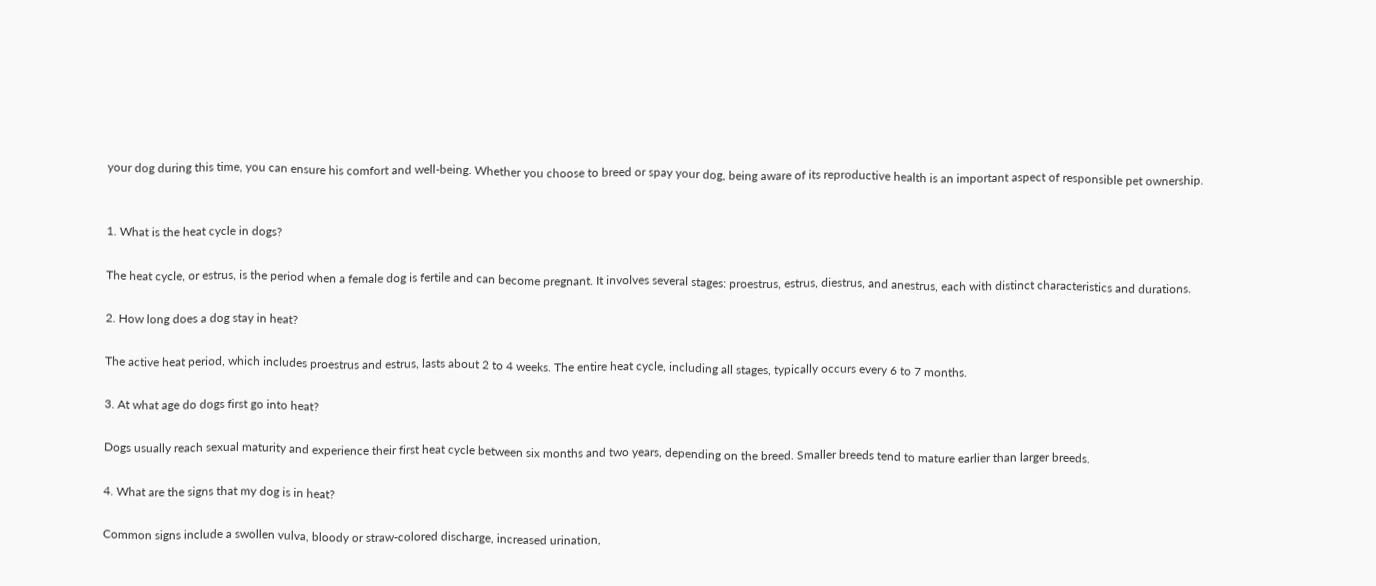your dog during this time, you can ensure his comfort and well-being. Whether you choose to breed or spay your dog, being aware of its reproductive health is an important aspect of responsible pet ownership.


1. What is the heat cycle in dogs?

The heat cycle, or estrus, is the period when a female dog is fertile and can become pregnant. It involves several stages: proestrus, estrus, diestrus, and anestrus, each with distinct characteristics and durations.

2. How long does a dog stay in heat?

The active heat period, which includes proestrus and estrus, lasts about 2 to 4 weeks. The entire heat cycle, including all stages, typically occurs every 6 to 7 months.

3. At what age do dogs first go into heat?

Dogs usually reach sexual maturity and experience their first heat cycle between six months and two years, depending on the breed. Smaller breeds tend to mature earlier than larger breeds.

4. What are the signs that my dog is in heat?

Common signs include a swollen vulva, bloody or straw-colored discharge, increased urination,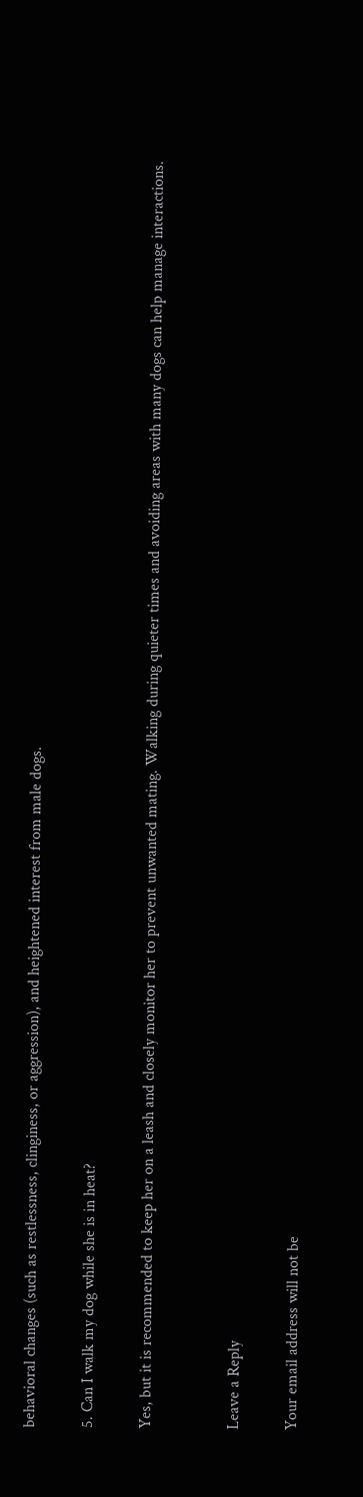behavioral changes (such as restlessness, clinginess, or aggression), and heightened interest from male dogs.

5. Can I walk my dog while she is in heat?

Yes, but it is recommended to keep her on a leash and closely monitor her to prevent unwanted mating. Walking during quieter times and avoiding areas with many dogs can help manage interactions.


Leave a Reply

Your email address will not be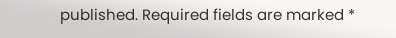published. Required fields are marked *